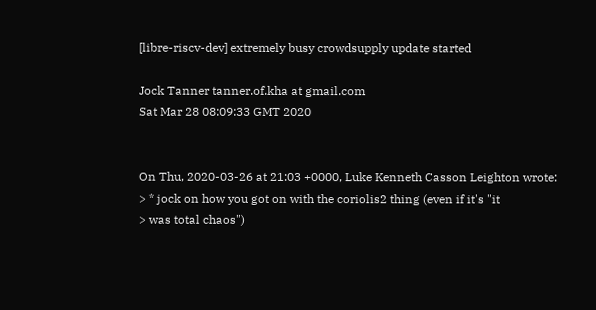[libre-riscv-dev] extremely busy crowdsupply update started

Jock Tanner tanner.of.kha at gmail.com
Sat Mar 28 08:09:33 GMT 2020


On Thu, 2020-03-26 at 21:03 +0000, Luke Kenneth Casson Leighton wrote:
> * jock on how you got on with the coriolis2 thing (even if it's "it
> was total chaos")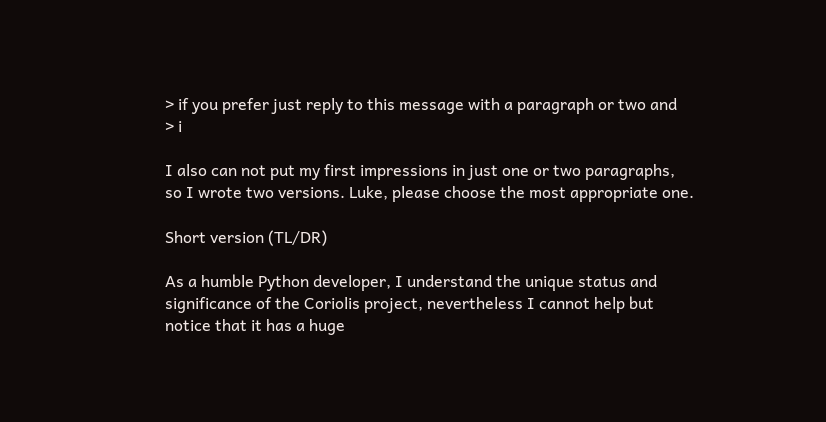> if you prefer just reply to this message with a paragraph or two and
> i

I also can not put my first impressions in just one or two paragraphs,
so I wrote two versions. Luke, please choose the most appropriate one.

Short version (TL/DR)

As a humble Python developer, I understand the unique status and
significance of the Coriolis project, nevertheless I cannot help but
notice that it has a huge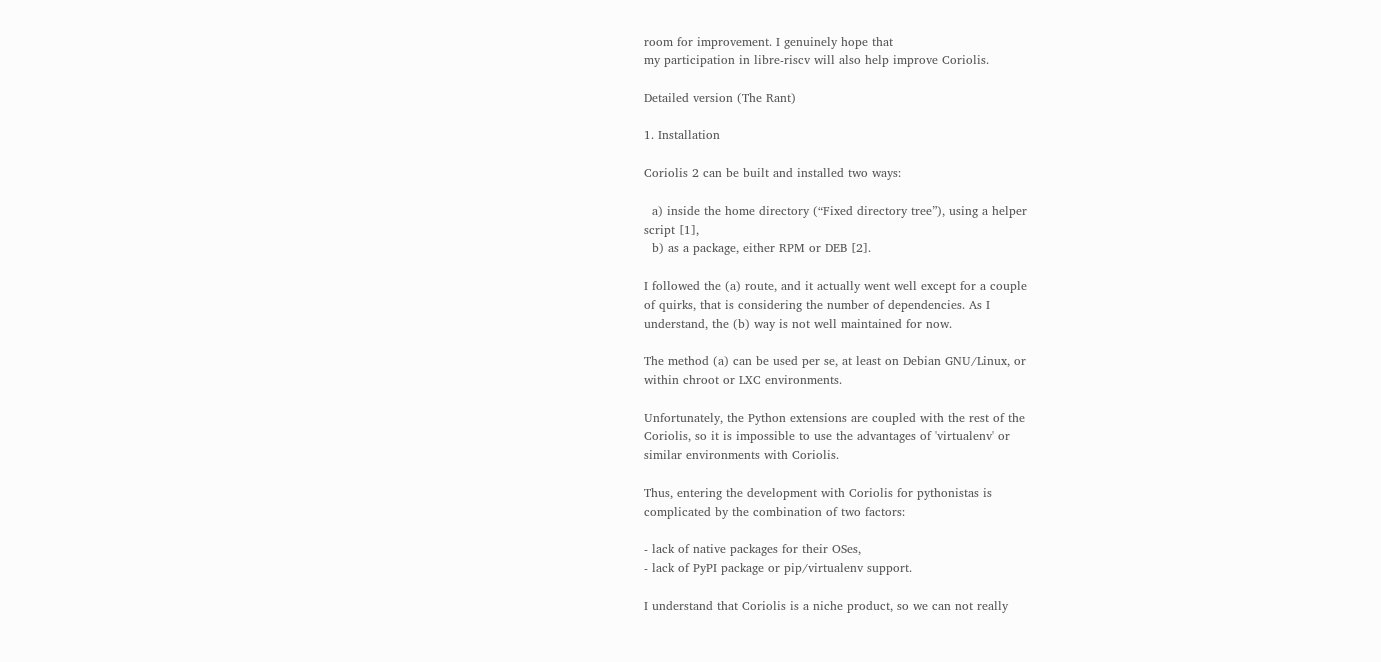room for improvement. I genuinely hope that
my participation in libre-riscv will also help improve Coriolis.

Detailed version (The Rant)

1. Installation

Coriolis 2 can be built and installed two ways:

  a) inside the home directory (“Fixed directory tree”), using a helper
script [1],
  b) as a package, either RPM or DEB [2].

I followed the (a) route, and it actually went well except for a couple
of quirks, that is considering the number of dependencies. As I
understand, the (b) way is not well maintained for now.

The method (a) can be used per se, at least on Debian GNU/Linux, or
within chroot or LXC environments.

Unfortunately, the Python extensions are coupled with the rest of the
Coriolis, so it is impossible to use the advantages of 'virtualenv' or
similar environments with Coriolis.

Thus, entering the development with Coriolis for pythonistas is
complicated by the combination of two factors:

- lack of native packages for their OSes,
- lack of PyPI package or pip/virtualenv support.

I understand that Coriolis is a niche product, so we can not really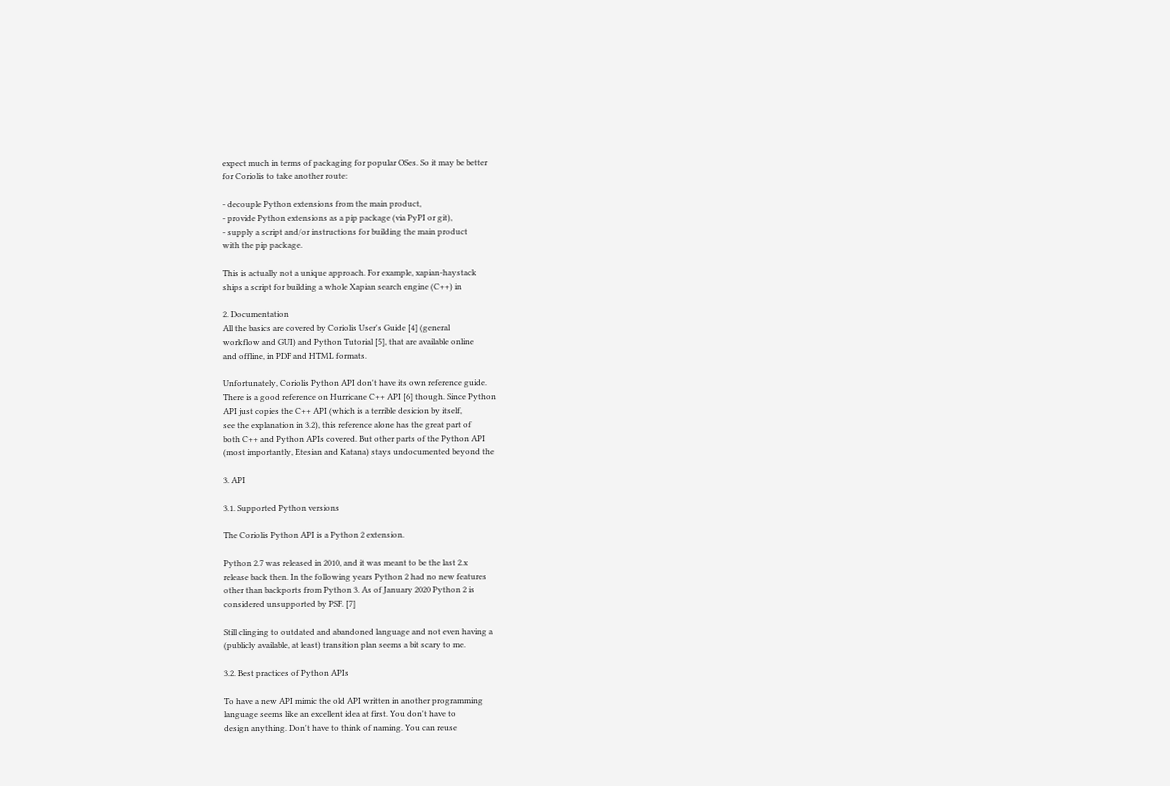expect much in terms of packaging for popular OSes. So it may be better
for Coriolis to take another route:

- decouple Python extensions from the main product,
- provide Python extensions as a pip package (via PyPI or git),
- supply a script and/or instructions for building the main product
with the pip package.

This is actually not a unique approach. For example, xapian-haystack
ships a script for building a whole Xapian search engine (C++) in

2. Documentation
All the basics are covered by Coriolis User's Guide [4] (general
workflow and GUI) and Python Tutorial [5], that are available online
and offline, in PDF and HTML formats.

Unfortunately, Coriolis Python API don't have its own reference guide.
There is a good reference on Hurricane C++ API [6] though. Since Python
API just copies the C++ API (which is a terrible desicion by itself,
see the explanation in 3.2), this reference alone has the great part of
both C++ and Python APIs covered. But other parts of the Python API
(most importantly, Etesian and Katana) stays undocumented beyond the

3. API

3.1. Supported Python versions

The Coriolis Python API is a Python 2 extension.

Python 2.7 was released in 2010, and it was meant to be the last 2.x
release back then. In the following years Python 2 had no new features
other than backports from Python 3. As of January 2020 Python 2 is
considered unsupported by PSF. [7]

Still clinging to outdated and abandoned language and not even having a
(publicly available, at least) transition plan seems a bit scary to me.

3.2. Best practices of Python APIs

To have a new API mimic the old API written in another programming
language seems like an excellent idea at first. You don't have to
design anything. Don't have to think of naming. You can reuse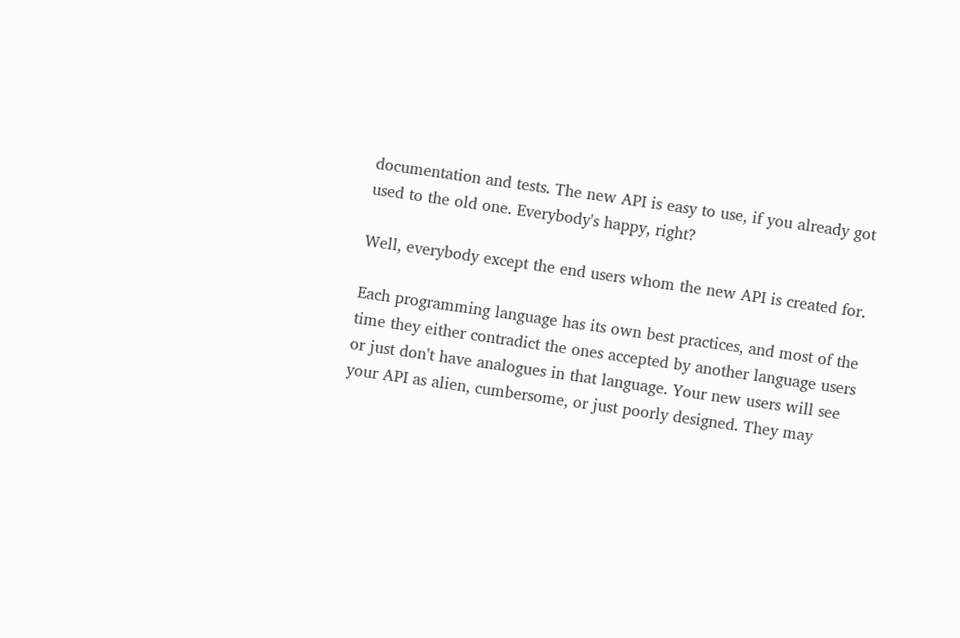documentation and tests. The new API is easy to use, if you already got
used to the old one. Everybody's happy, right?

Well, everybody except the end users whom the new API is created for.

Each programming language has its own best practices, and most of the
time they either contradict the ones accepted by another language users
or just don't have analogues in that language. Your new users will see
your API as alien, cumbersome, or just poorly designed. They may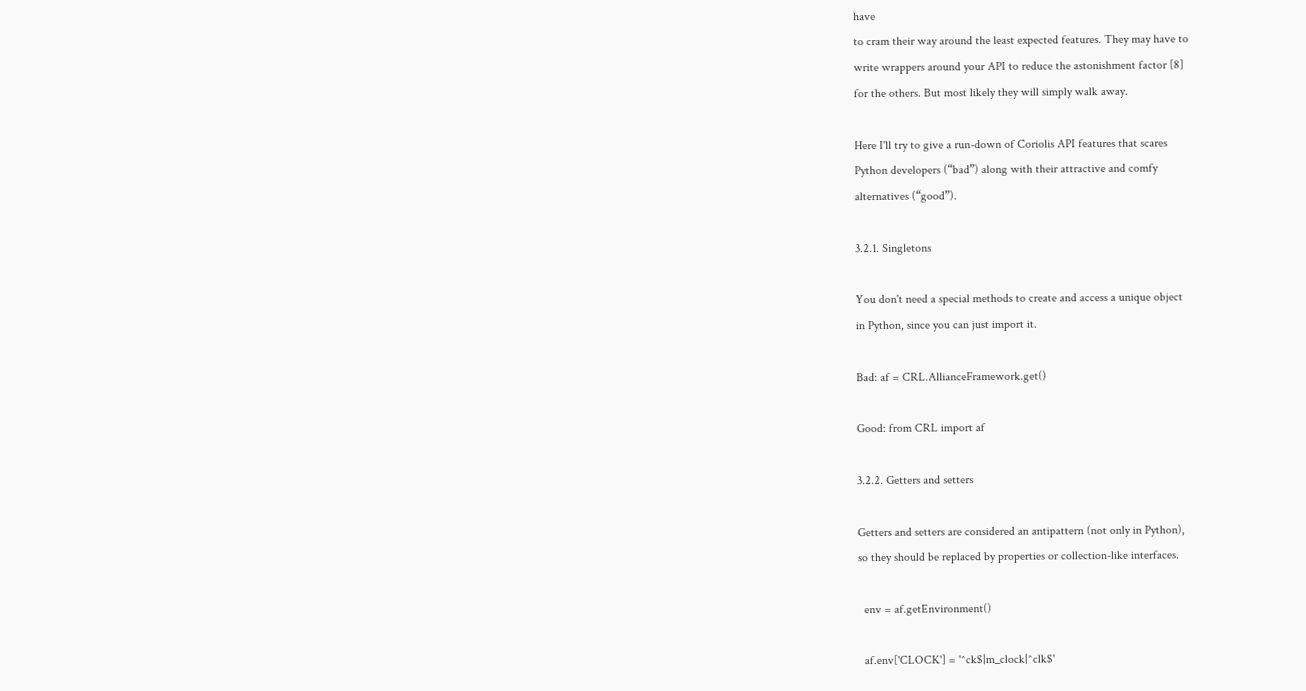have
to cram their way around the least expected features. They may have to
write wrappers around your API to reduce the astonishment factor [8]
for the others. But most likely they will simply walk away.

Here I'll try to give a run-down of Coriolis API features that scares
Python developers (“bad”) along with their attractive and comfy
alternatives (“good”).

3.2.1. Singletons

You don't need a special methods to create and access a unique object
in Python, since you can just import it.

Bad: af = CRL.AllianceFramework.get()

Good: from CRL import af

3.2.2. Getters and setters

Getters and setters are considered an antipattern (not only in Python),
so they should be replaced by properties or collection-like interfaces.

  env = af.getEnvironment()

  af.env['CLOCK'] = '^ck$|m_clock|^clk$'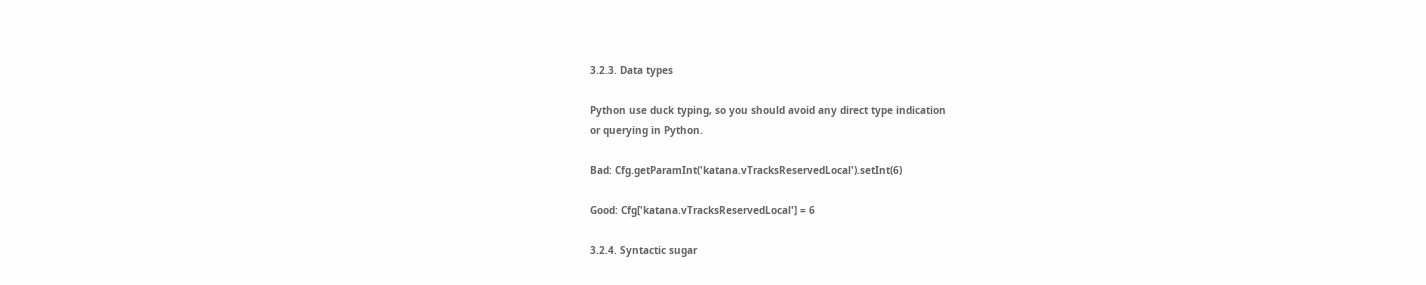3.2.3. Data types

Python use duck typing, so you should avoid any direct type indication
or querying in Python.

Bad: Cfg.getParamInt('katana.vTracksReservedLocal').setInt(6)

Good: Cfg['katana.vTracksReservedLocal'] = 6

3.2.4. Syntactic sugar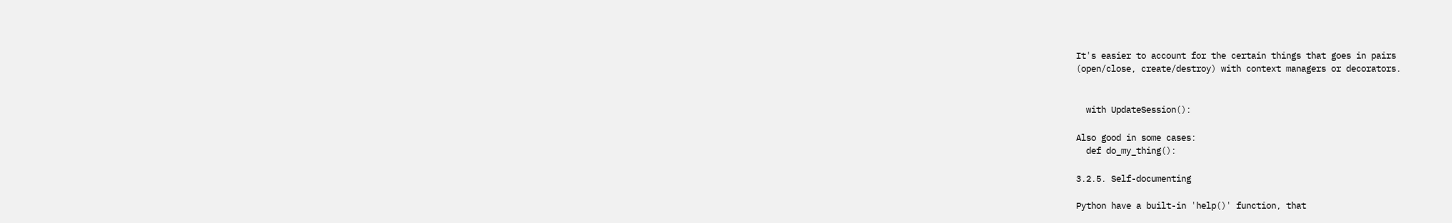It's easier to account for the certain things that goes in pairs
(open/close, create/destroy) with context managers or decorators.


  with UpdateSession():

Also good in some cases:
  def do_my_thing():

3.2.5. Self-documenting

Python have a built-in 'help()' function, that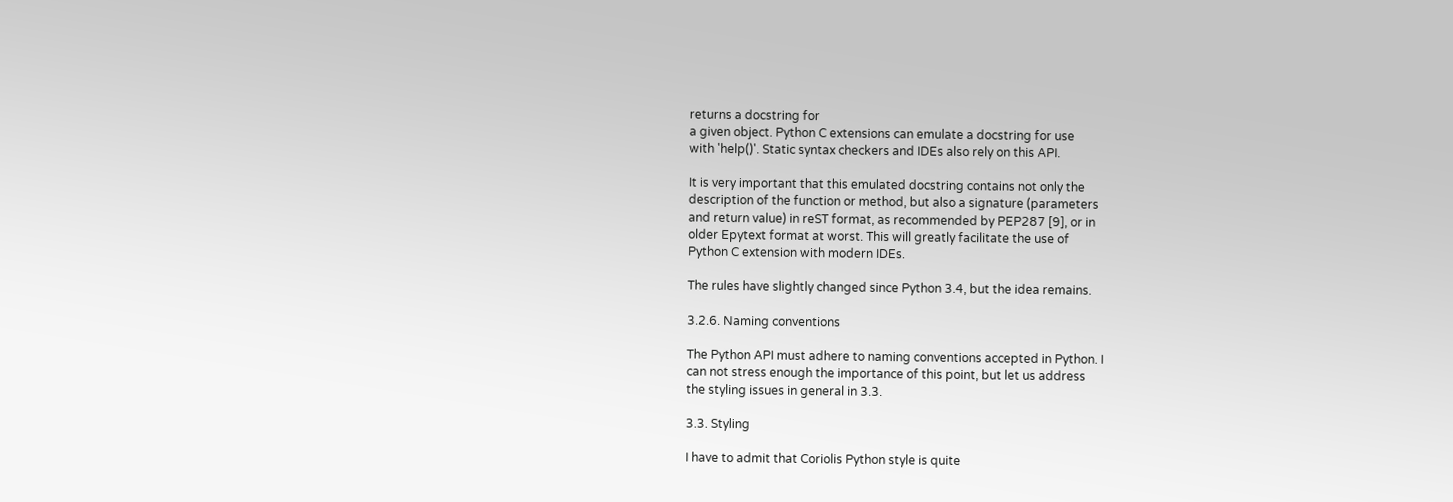returns a docstring for
a given object. Python C extensions can emulate a docstring for use
with 'help()'. Static syntax checkers and IDEs also rely on this API.

It is very important that this emulated docstring contains not only the
description of the function or method, but also a signature (parameters
and return value) in reST format, as recommended by PEP287 [9], or in
older Epytext format at worst. This will greatly facilitate the use of
Python C extension with modern IDEs.

The rules have slightly changed since Python 3.4, but the idea remains.

3.2.6. Naming conventions

The Python API must adhere to naming conventions accepted in Python. I
can not stress enough the importance of this point, but let us address
the styling issues in general in 3.3.

3.3. Styling

I have to admit that Coriolis Python style is quite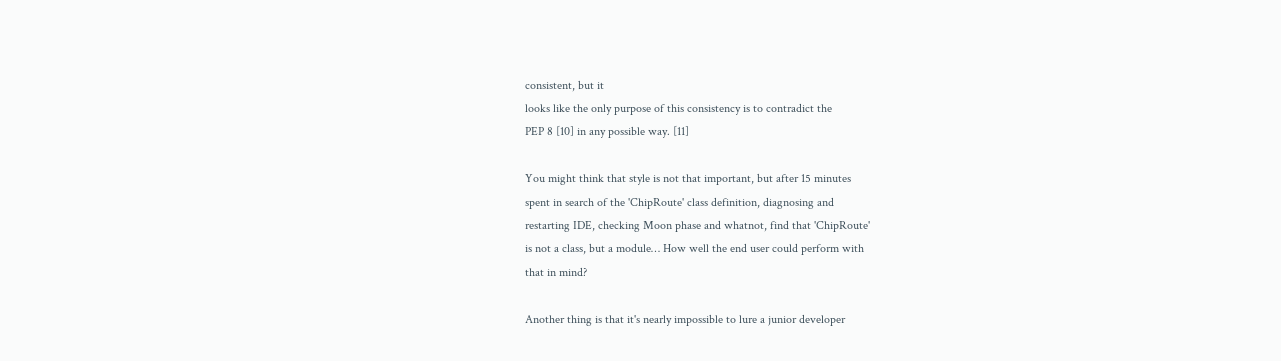consistent, but it
looks like the only purpose of this consistency is to contradict the
PEP 8 [10] in any possible way. [11]

You might think that style is not that important, but after 15 minutes
spent in search of the 'ChipRoute' class definition, diagnosing and
restarting IDE, checking Moon phase and whatnot, find that 'ChipRoute'
is not a class, but a module… How well the end user could perform with
that in mind?

Another thing is that it's nearly impossible to lure a junior developer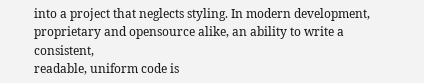into a project that neglects styling. In modern development,
proprietary and opensource alike, an ability to write a consistent,
readable, uniform code is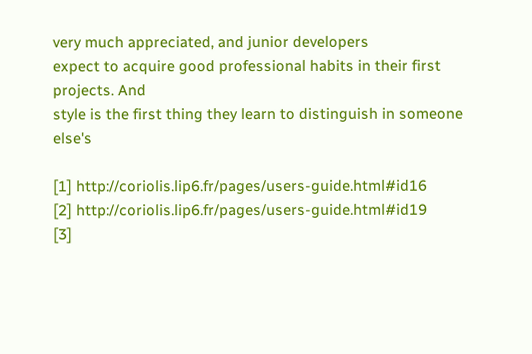very much appreciated, and junior developers
expect to acquire good professional habits in their first projects. And
style is the first thing they learn to distinguish in someone else's

[1] http://coriolis.lip6.fr/pages/users-guide.html#id16
[2] http://coriolis.lip6.fr/pages/users-guide.html#id19
[3]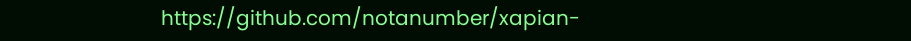https://github.com/notanumber/xapian-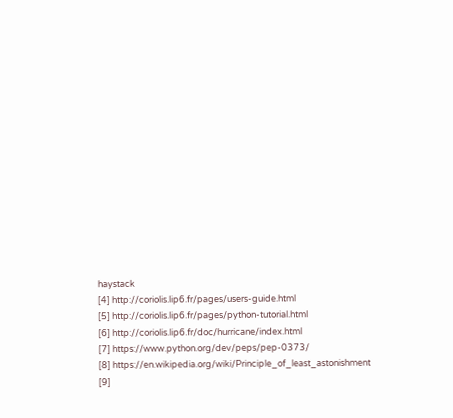haystack
[4] http://coriolis.lip6.fr/pages/users-guide.html
[5] http://coriolis.lip6.fr/pages/python-tutorial.html
[6] http://coriolis.lip6.fr/doc/hurricane/index.html
[7] https://www.python.org/dev/peps/pep-0373/
[8] https://en.wikipedia.org/wiki/Principle_of_least_astonishment
[9]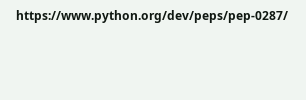https://www.python.org/dev/peps/pep-0287/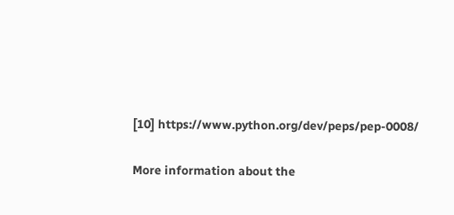[10] https://www.python.org/dev/peps/pep-0008/

More information about the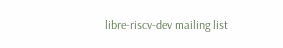libre-riscv-dev mailing list